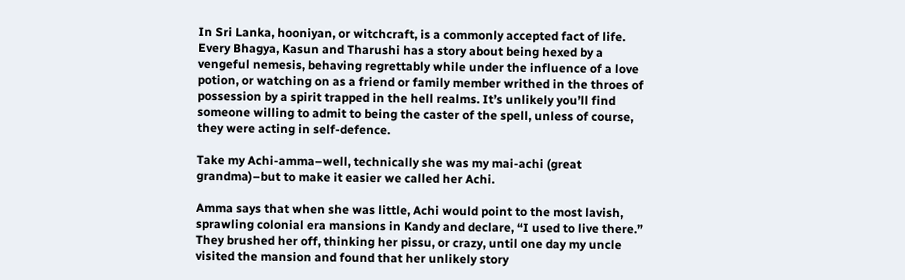In Sri Lanka, hooniyan, or witchcraft, is a commonly accepted fact of life. Every Bhagya, Kasun and Tharushi has a story about being hexed by a vengeful nemesis, behaving regrettably while under the influence of a love potion, or watching on as a friend or family member writhed in the throes of possession by a spirit trapped in the hell realms. It’s unlikely you’ll find someone willing to admit to being the caster of the spell, unless of course, they were acting in self-defence.

Take my Achi-amma–well, technically she was my mai-achi (great grandma)–but to make it easier we called her Achi.

Amma says that when she was little, Achi would point to the most lavish, sprawling colonial era mansions in Kandy and declare, “I used to live there.” They brushed her off, thinking her pissu, or crazy, until one day my uncle visited the mansion and found that her unlikely story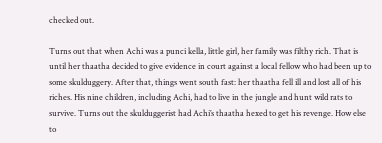checked out.

Turns out that when Achi was a punci kella, little girl, her family was filthy rich. That is until her thaatha decided to give evidence in court against a local fellow who had been up to some skulduggery. After that, things went south fast: her thaatha fell ill and lost all of his riches. His nine children, including Achi, had to live in the jungle and hunt wild rats to survive. Turns out the skulduggerist had Achi’s thaatha hexed to get his revenge. How else to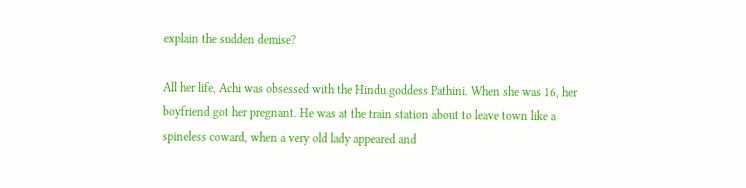explain the sudden demise?

All her life, Achi was obsessed with the Hindu goddess Pathini. When she was 16, her boyfriend got her pregnant. He was at the train station about to leave town like a spineless coward, when a very old lady appeared and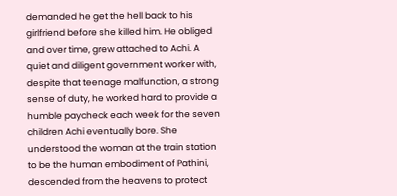demanded he get the hell back to his girlfriend before she killed him. He obliged and over time, grew attached to Achi. A quiet and diligent government worker with, despite that teenage malfunction, a strong sense of duty, he worked hard to provide a humble paycheck each week for the seven children Achi eventually bore. She understood the woman at the train station to be the human embodiment of Pathini, descended from the heavens to protect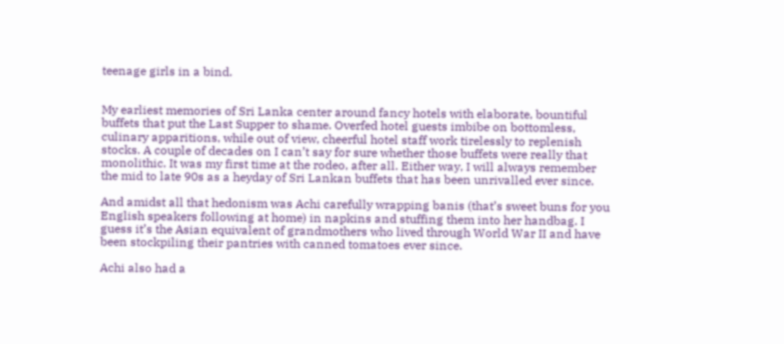teenage girls in a bind.


My earliest memories of Sri Lanka center around fancy hotels with elaborate, bountiful buffets that put the Last Supper to shame. Overfed hotel guests imbibe on bottomless, culinary apparitions, while out of view, cheerful hotel staff work tirelessly to replenish stocks. A couple of decades on I can’t say for sure whether those buffets were really that monolithic. It was my first time at the rodeo, after all. Either way, I will always remember the mid to late 90s as a heyday of Sri Lankan buffets that has been unrivalled ever since.

And amidst all that hedonism was Achi carefully wrapping banis (that’s sweet buns for you English speakers following at home) in napkins and stuffing them into her handbag. I guess it’s the Asian equivalent of grandmothers who lived through World War II and have been stockpiling their pantries with canned tomatoes ever since.

Achi also had a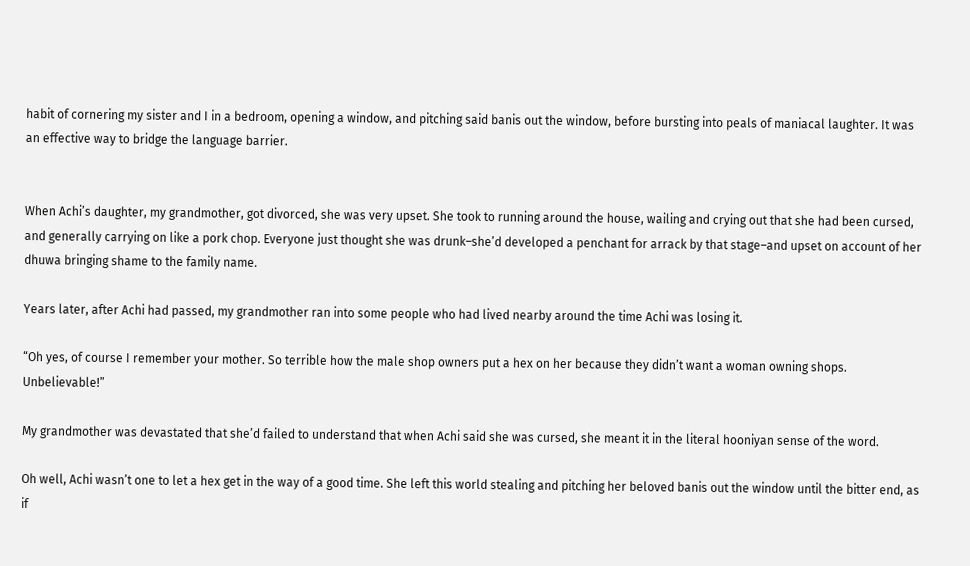habit of cornering my sister and I in a bedroom, opening a window, and pitching said banis out the window, before bursting into peals of maniacal laughter. It was an effective way to bridge the language barrier.


When Achi’s daughter, my grandmother, got divorced, she was very upset. She took to running around the house, wailing and crying out that she had been cursed, and generally carrying on like a pork chop. Everyone just thought she was drunk–she’d developed a penchant for arrack by that stage–and upset on account of her dhuwa bringing shame to the family name.

Years later, after Achi had passed, my grandmother ran into some people who had lived nearby around the time Achi was losing it.

“Oh yes, of course I remember your mother. So terrible how the male shop owners put a hex on her because they didn’t want a woman owning shops. Unbelievable!”

My grandmother was devastated that she’d failed to understand that when Achi said she was cursed, she meant it in the literal hooniyan sense of the word.

Oh well, Achi wasn’t one to let a hex get in the way of a good time. She left this world stealing and pitching her beloved banis out the window until the bitter end, as if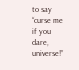to say “curse me if you dare, universe!”